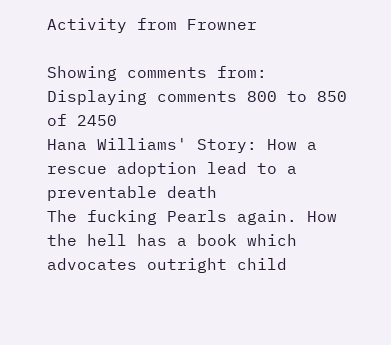Activity from Frowner

Showing comments from:
Displaying comments 800 to 850 of 2450
Hana Williams' Story: How a rescue adoption lead to a preventable death
The fucking Pearls again. How the hell has a book which advocates outright child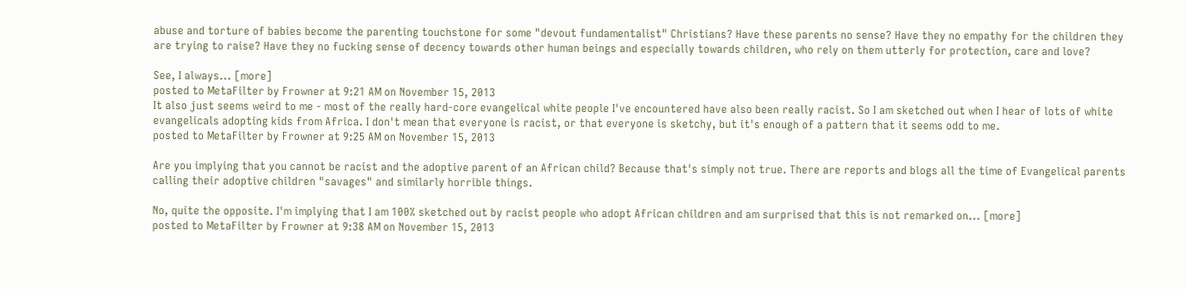abuse and torture of babies become the parenting touchstone for some "devout fundamentalist" Christians? Have these parents no sense? Have they no empathy for the children they are trying to raise? Have they no fucking sense of decency towards other human beings and especially towards children, who rely on them utterly for protection, care and love?

See, I always... [more]
posted to MetaFilter by Frowner at 9:21 AM on November 15, 2013
It also just seems weird to me - most of the really hard-core evangelical white people I've encountered have also been really racist. So I am sketched out when I hear of lots of white evangelicals adopting kids from Africa. I don't mean that everyone is racist, or that everyone is sketchy, but it's enough of a pattern that it seems odd to me.
posted to MetaFilter by Frowner at 9:25 AM on November 15, 2013

Are you implying that you cannot be racist and the adoptive parent of an African child? Because that's simply not true. There are reports and blogs all the time of Evangelical parents calling their adoptive children "savages" and similarly horrible things.

No, quite the opposite. I'm implying that I am 100% sketched out by racist people who adopt African children and am surprised that this is not remarked on... [more]
posted to MetaFilter by Frowner at 9:38 AM on November 15, 2013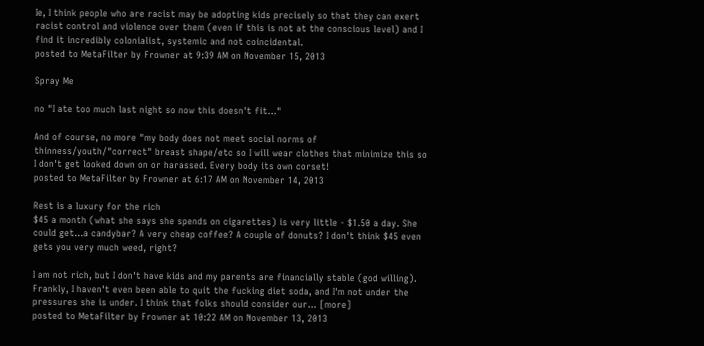Ie, I think people who are racist may be adopting kids precisely so that they can exert racist control and violence over them (even if this is not at the conscious level) and I find it incredibly colonialist, systemic and not coincidental.
posted to MetaFilter by Frowner at 9:39 AM on November 15, 2013

Spray Me

no "I ate too much last night so now this doesn't fit…"

And of course, no more "my body does not meet social norms of thinness/youth/"correct" breast shape/etc so I will wear clothes that minimize this so I don't get looked down on or harassed. Every body its own corset!
posted to MetaFilter by Frowner at 6:17 AM on November 14, 2013

Rest is a luxury for the rich
$45 a month (what she says she spends on cigarettes) is very little - $1.50 a day. She could get...a candybar? A very cheap coffee? A couple of donuts? I don't think $45 even gets you very much weed, right?

I am not rich, but I don't have kids and my parents are financially stable (god willing). Frankly, I haven't even been able to quit the fucking diet soda, and I'm not under the pressures she is under. I think that folks should consider our... [more]
posted to MetaFilter by Frowner at 10:22 AM on November 13, 2013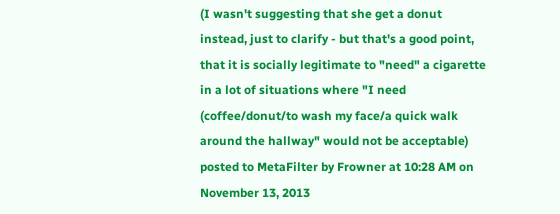(I wasn't suggesting that she get a donut instead, just to clarify - but that's a good point, that it is socially legitimate to "need" a cigarette in a lot of situations where "I need (coffee/donut/to wash my face/a quick walk around the hallway" would not be acceptable)
posted to MetaFilter by Frowner at 10:28 AM on November 13, 2013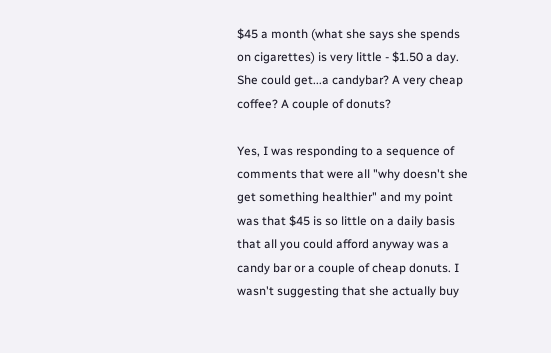$45 a month (what she says she spends on cigarettes) is very little - $1.50 a day. She could get...a candybar? A very cheap coffee? A couple of donuts?

Yes, I was responding to a sequence of comments that were all "why doesn't she get something healthier" and my point was that $45 is so little on a daily basis that all you could afford anyway was a candy bar or a couple of cheap donuts. I wasn't suggesting that she actually buy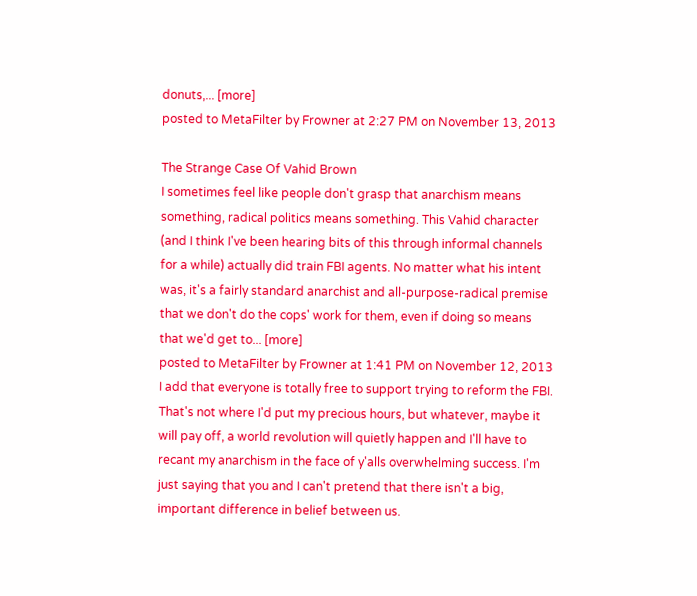donuts,... [more]
posted to MetaFilter by Frowner at 2:27 PM on November 13, 2013

The Strange Case Of Vahid Brown
I sometimes feel like people don't grasp that anarchism means something, radical politics means something. This Vahid character (and I think I've been hearing bits of this through informal channels for a while) actually did train FBI agents. No matter what his intent was, it's a fairly standard anarchist and all-purpose-radical premise that we don't do the cops' work for them, even if doing so means that we'd get to... [more]
posted to MetaFilter by Frowner at 1:41 PM on November 12, 2013
I add that everyone is totally free to support trying to reform the FBI. That's not where I'd put my precious hours, but whatever, maybe it will pay off, a world revolution will quietly happen and I'll have to recant my anarchism in the face of y'alls overwhelming success. I'm just saying that you and I can't pretend that there isn't a big, important difference in belief between us.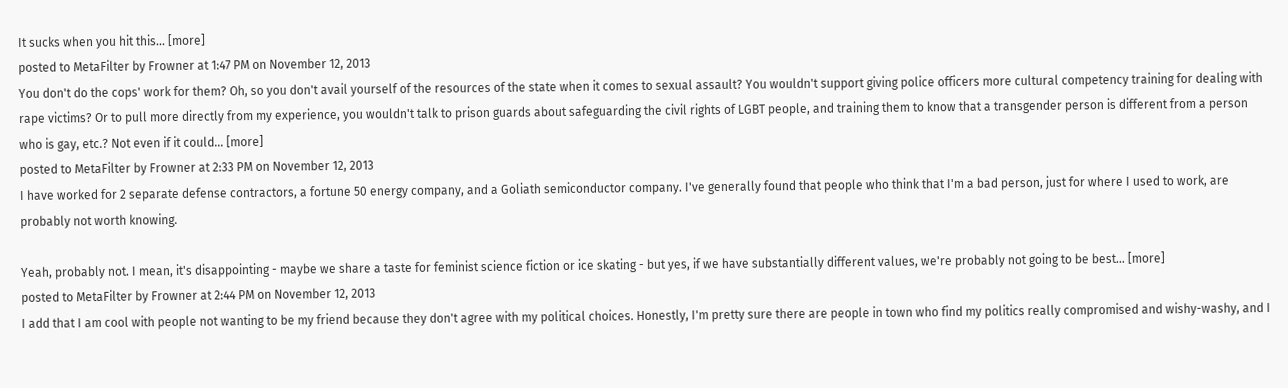It sucks when you hit this... [more]
posted to MetaFilter by Frowner at 1:47 PM on November 12, 2013
You don't do the cops' work for them? Oh, so you don't avail yourself of the resources of the state when it comes to sexual assault? You wouldn't support giving police officers more cultural competency training for dealing with rape victims? Or to pull more directly from my experience, you wouldn't talk to prison guards about safeguarding the civil rights of LGBT people, and training them to know that a transgender person is different from a person who is gay, etc.? Not even if it could... [more]
posted to MetaFilter by Frowner at 2:33 PM on November 12, 2013
I have worked for 2 separate defense contractors, a fortune 50 energy company, and a Goliath semiconductor company. I've generally found that people who think that I'm a bad person, just for where I used to work, are probably not worth knowing.

Yeah, probably not. I mean, it's disappointing - maybe we share a taste for feminist science fiction or ice skating - but yes, if we have substantially different values, we're probably not going to be best... [more]
posted to MetaFilter by Frowner at 2:44 PM on November 12, 2013
I add that I am cool with people not wanting to be my friend because they don't agree with my political choices. Honestly, I'm pretty sure there are people in town who find my politics really compromised and wishy-washy, and I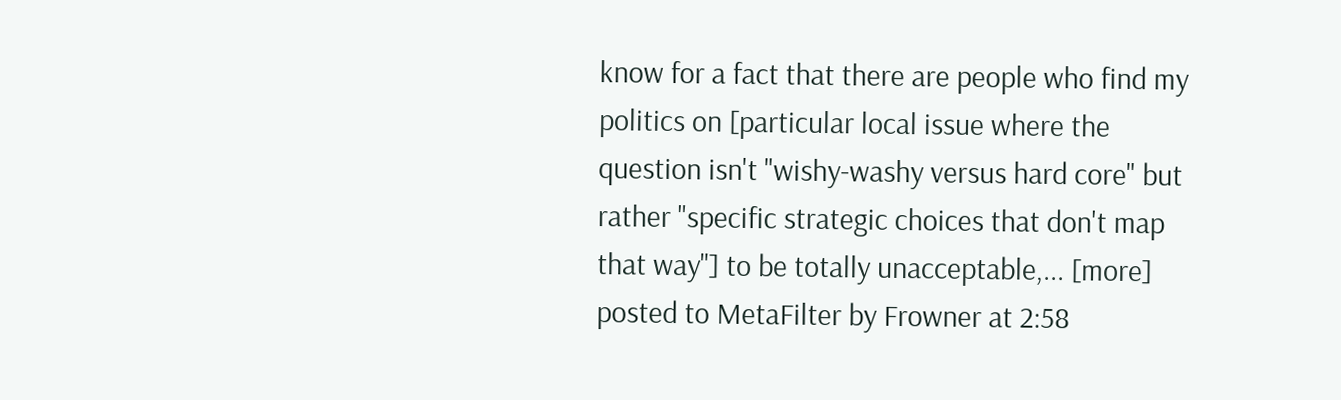know for a fact that there are people who find my politics on [particular local issue where the question isn't "wishy-washy versus hard core" but rather "specific strategic choices that don't map that way"] to be totally unacceptable,... [more]
posted to MetaFilter by Frowner at 2:58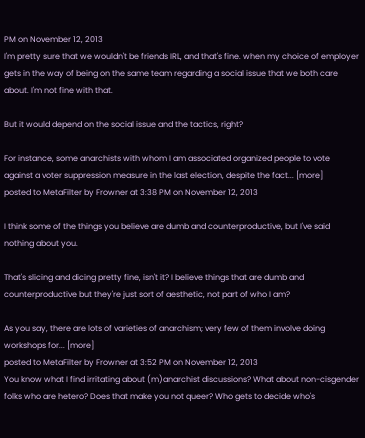PM on November 12, 2013
I'm pretty sure that we wouldn't be friends IRL, and that's fine. when my choice of employer gets in the way of being on the same team regarding a social issue that we both care about. I'm not fine with that.

But it would depend on the social issue and the tactics, right?

For instance, some anarchists with whom I am associated organized people to vote against a voter suppression measure in the last election, despite the fact... [more]
posted to MetaFilter by Frowner at 3:38 PM on November 12, 2013

I think some of the things you believe are dumb and counterproductive, but I've said nothing about you.

That's slicing and dicing pretty fine, isn't it? I believe things that are dumb and counterproductive but they're just sort of aesthetic, not part of who I am?

As you say, there are lots of varieties of anarchism; very few of them involve doing workshops for... [more]
posted to MetaFilter by Frowner at 3:52 PM on November 12, 2013
You know what I find irritating about (m)anarchist discussions? What about non-cisgender folks who are hetero? Does that make you not queer? Who gets to decide who's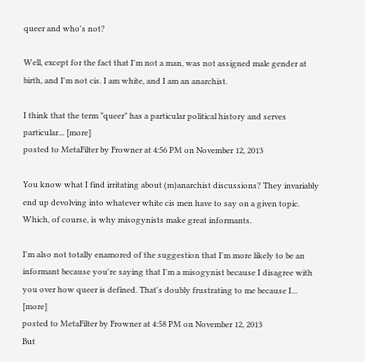queer and who's not?

Well, except for the fact that I'm not a man, was not assigned male gender at birth, and I'm not cis. I am white, and I am an anarchist.

I think that the term "queer" has a particular political history and serves particular... [more]
posted to MetaFilter by Frowner at 4:56 PM on November 12, 2013

You know what I find irritating about (m)anarchist discussions? They invariably end up devolving into whatever white cis men have to say on a given topic. Which, of course, is why misogynists make great informants.

I'm also not totally enamored of the suggestion that I'm more likely to be an informant because you're saying that I'm a misogynist because I disagree with you over how queer is defined. That's doubly frustrating to me because I... [more]
posted to MetaFilter by Frowner at 4:58 PM on November 12, 2013
But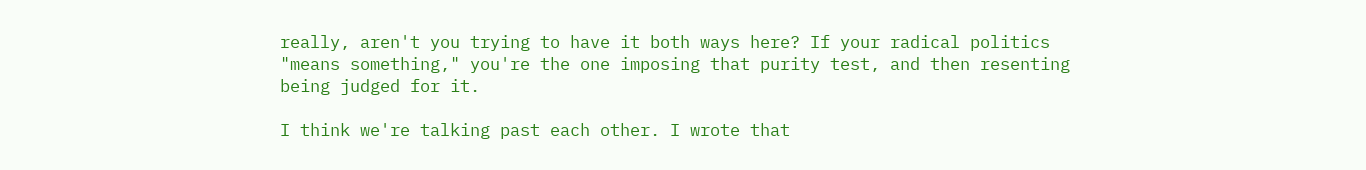really, aren't you trying to have it both ways here? If your radical politics "means something," you're the one imposing that purity test, and then resenting being judged for it.

I think we're talking past each other. I wrote that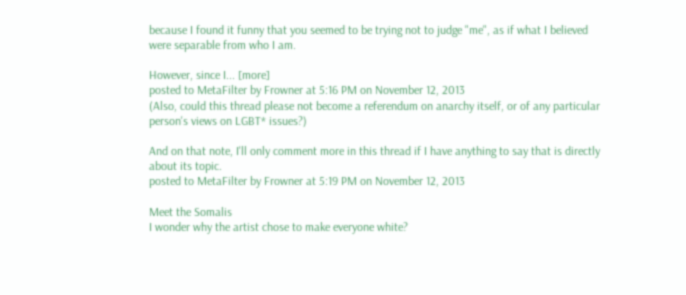because I found it funny that you seemed to be trying not to judge "me", as if what I believed were separable from who I am.

However, since I... [more]
posted to MetaFilter by Frowner at 5:16 PM on November 12, 2013
(Also, could this thread please not become a referendum on anarchy itself, or of any particular person's views on LGBT* issues?)

And on that note, I'll only comment more in this thread if I have anything to say that is directly about its topic.
posted to MetaFilter by Frowner at 5:19 PM on November 12, 2013

Meet the Somalis
I wonder why the artist chose to make everyone white?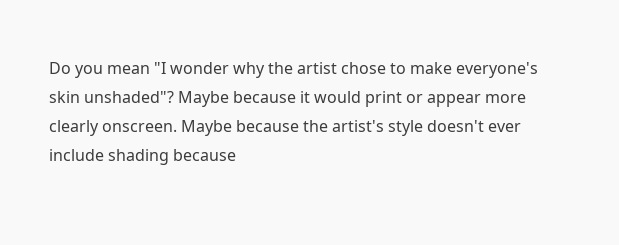Do you mean "I wonder why the artist chose to make everyone's skin unshaded"? Maybe because it would print or appear more clearly onscreen. Maybe because the artist's style doesn't ever include shading because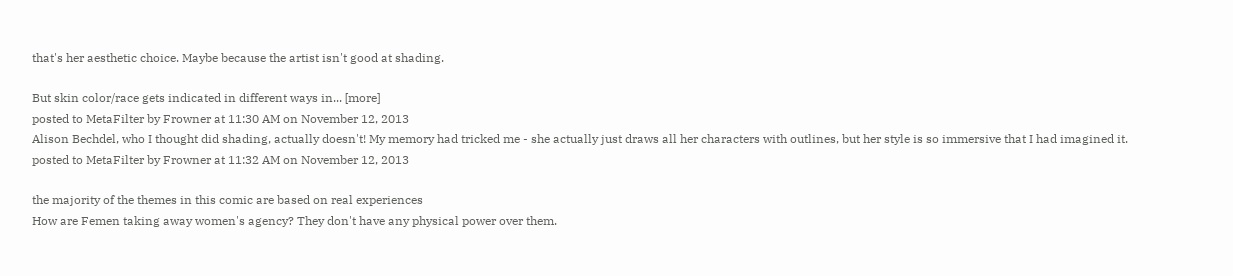that's her aesthetic choice. Maybe because the artist isn't good at shading.

But skin color/race gets indicated in different ways in... [more]
posted to MetaFilter by Frowner at 11:30 AM on November 12, 2013
Alison Bechdel, who I thought did shading, actually doesn't! My memory had tricked me - she actually just draws all her characters with outlines, but her style is so immersive that I had imagined it.
posted to MetaFilter by Frowner at 11:32 AM on November 12, 2013

the majority of the themes in this comic are based on real experiences
How are Femen taking away women's agency? They don't have any physical power over them.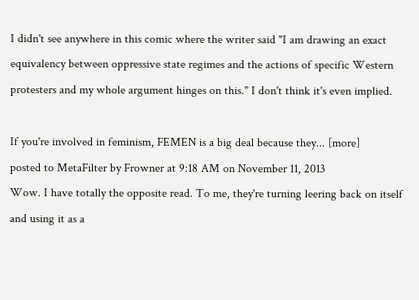I didn't see anywhere in this comic where the writer said "I am drawing an exact equivalency between oppressive state regimes and the actions of specific Western protesters and my whole argument hinges on this." I don't think it's even implied.

If you're involved in feminism, FEMEN is a big deal because they... [more]
posted to MetaFilter by Frowner at 9:18 AM on November 11, 2013
Wow. I have totally the opposite read. To me, they're turning leering back on itself and using it as a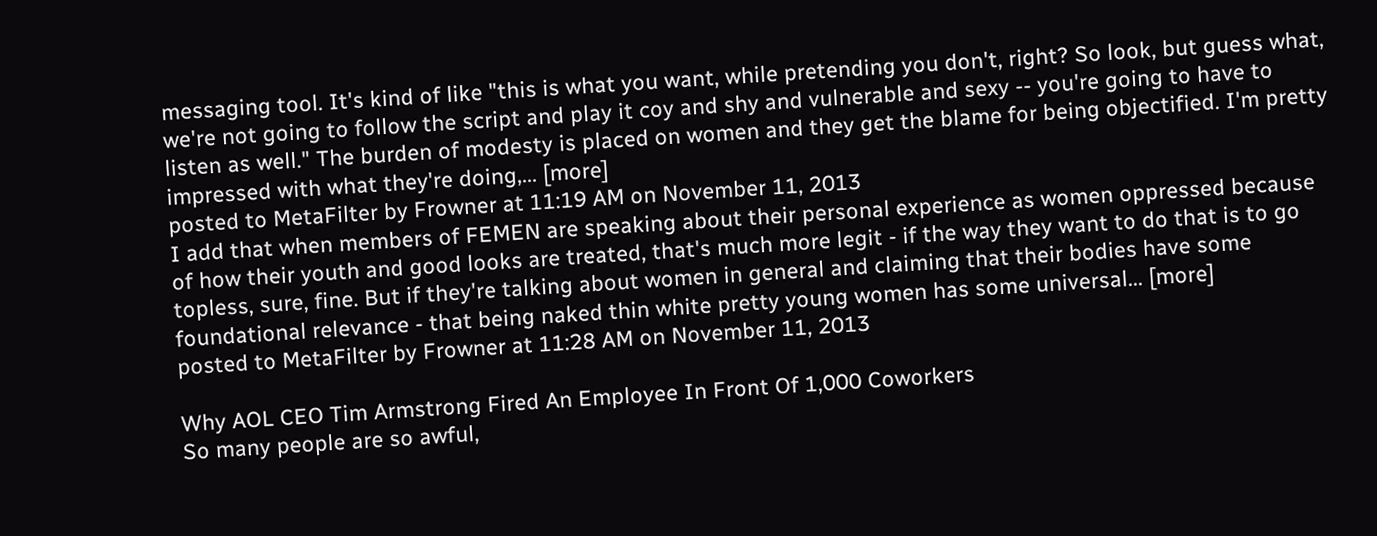messaging tool. It's kind of like "this is what you want, while pretending you don't, right? So look, but guess what, we're not going to follow the script and play it coy and shy and vulnerable and sexy -- you're going to have to listen as well." The burden of modesty is placed on women and they get the blame for being objectified. I'm pretty impressed with what they're doing,... [more]
posted to MetaFilter by Frowner at 11:19 AM on November 11, 2013
I add that when members of FEMEN are speaking about their personal experience as women oppressed because of how their youth and good looks are treated, that's much more legit - if the way they want to do that is to go topless, sure, fine. But if they're talking about women in general and claiming that their bodies have some foundational relevance - that being naked thin white pretty young women has some universal... [more]
posted to MetaFilter by Frowner at 11:28 AM on November 11, 2013

Why AOL CEO Tim Armstrong Fired An Employee In Front Of 1,000 Coworkers
So many people are so awful,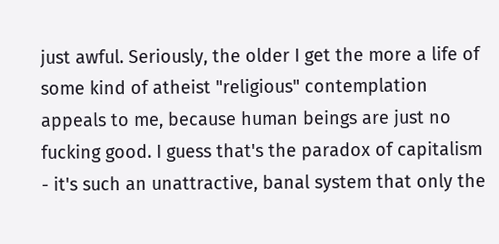just awful. Seriously, the older I get the more a life of some kind of atheist "religious" contemplation appeals to me, because human beings are just no fucking good. I guess that's the paradox of capitalism - it's such an unattractive, banal system that only the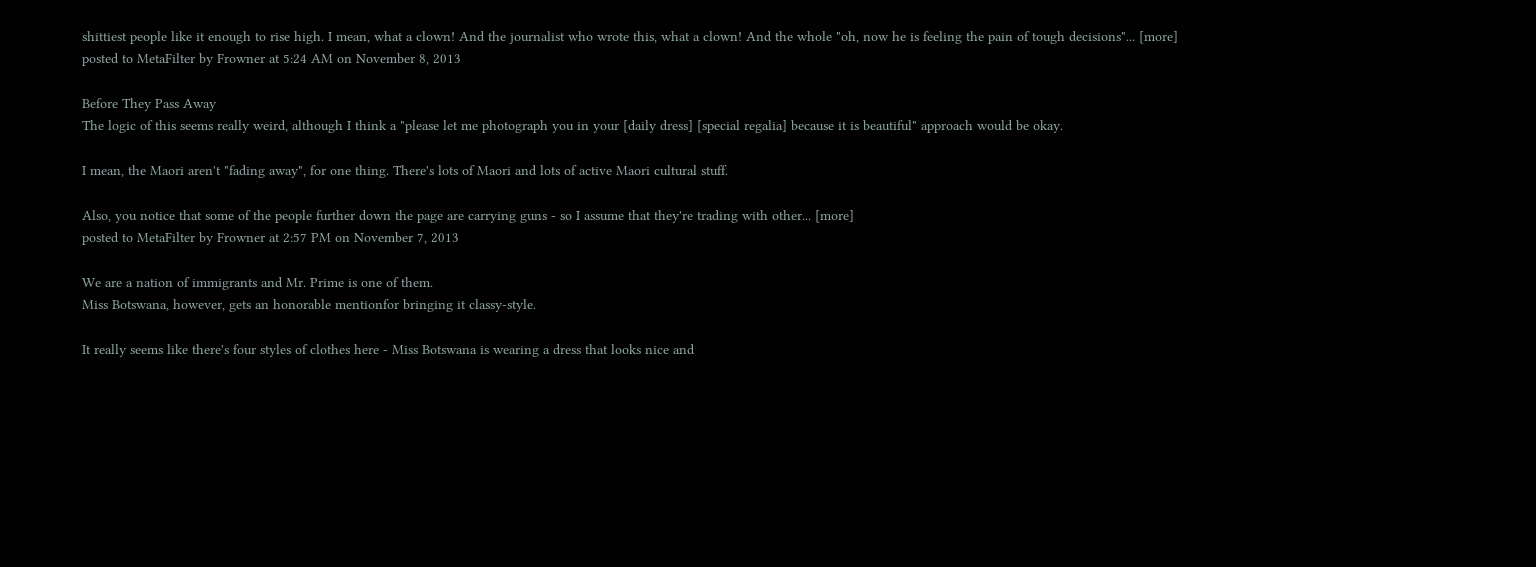shittiest people like it enough to rise high. I mean, what a clown! And the journalist who wrote this, what a clown! And the whole "oh, now he is feeling the pain of tough decisions"... [more]
posted to MetaFilter by Frowner at 5:24 AM on November 8, 2013

Before They Pass Away
The logic of this seems really weird, although I think a "please let me photograph you in your [daily dress] [special regalia] because it is beautiful" approach would be okay.

I mean, the Maori aren't "fading away", for one thing. There's lots of Maori and lots of active Maori cultural stuff.

Also, you notice that some of the people further down the page are carrying guns - so I assume that they're trading with other... [more]
posted to MetaFilter by Frowner at 2:57 PM on November 7, 2013

We are a nation of immigrants and Mr. Prime is one of them.
Miss Botswana, however, gets an honorable mentionfor bringing it classy-style.

It really seems like there's four styles of clothes here - Miss Botswana is wearing a dress that looks nice and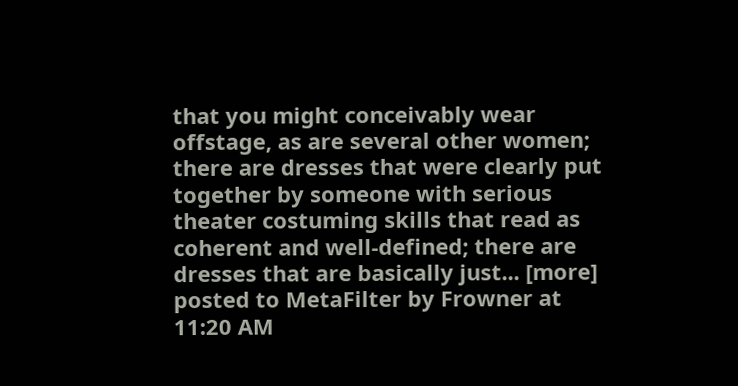that you might conceivably wear offstage, as are several other women; there are dresses that were clearly put together by someone with serious theater costuming skills that read as coherent and well-defined; there are dresses that are basically just... [more]
posted to MetaFilter by Frowner at 11:20 AM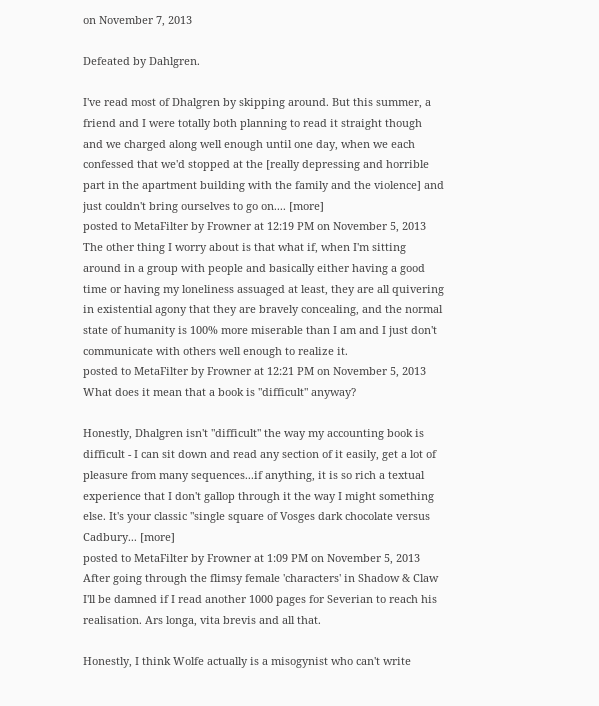on November 7, 2013

Defeated by Dahlgren.

I've read most of Dhalgren by skipping around. But this summer, a friend and I were totally both planning to read it straight though and we charged along well enough until one day, when we each confessed that we'd stopped at the [really depressing and horrible part in the apartment building with the family and the violence] and just couldn't bring ourselves to go on.... [more]
posted to MetaFilter by Frowner at 12:19 PM on November 5, 2013
The other thing I worry about is that what if, when I'm sitting around in a group with people and basically either having a good time or having my loneliness assuaged at least, they are all quivering in existential agony that they are bravely concealing, and the normal state of humanity is 100% more miserable than I am and I just don't communicate with others well enough to realize it.
posted to MetaFilter by Frowner at 12:21 PM on November 5, 2013
What does it mean that a book is "difficult" anyway?

Honestly, Dhalgren isn't "difficult" the way my accounting book is difficult - I can sit down and read any section of it easily, get a lot of pleasure from many sequences...if anything, it is so rich a textual experience that I don't gallop through it the way I might something else. It's your classic "single square of Vosges dark chocolate versus Cadbury... [more]
posted to MetaFilter by Frowner at 1:09 PM on November 5, 2013
After going through the flimsy female 'characters' in Shadow & Claw I'll be damned if I read another 1000 pages for Severian to reach his realisation. Ars longa, vita brevis and all that.

Honestly, I think Wolfe actually is a misogynist who can't write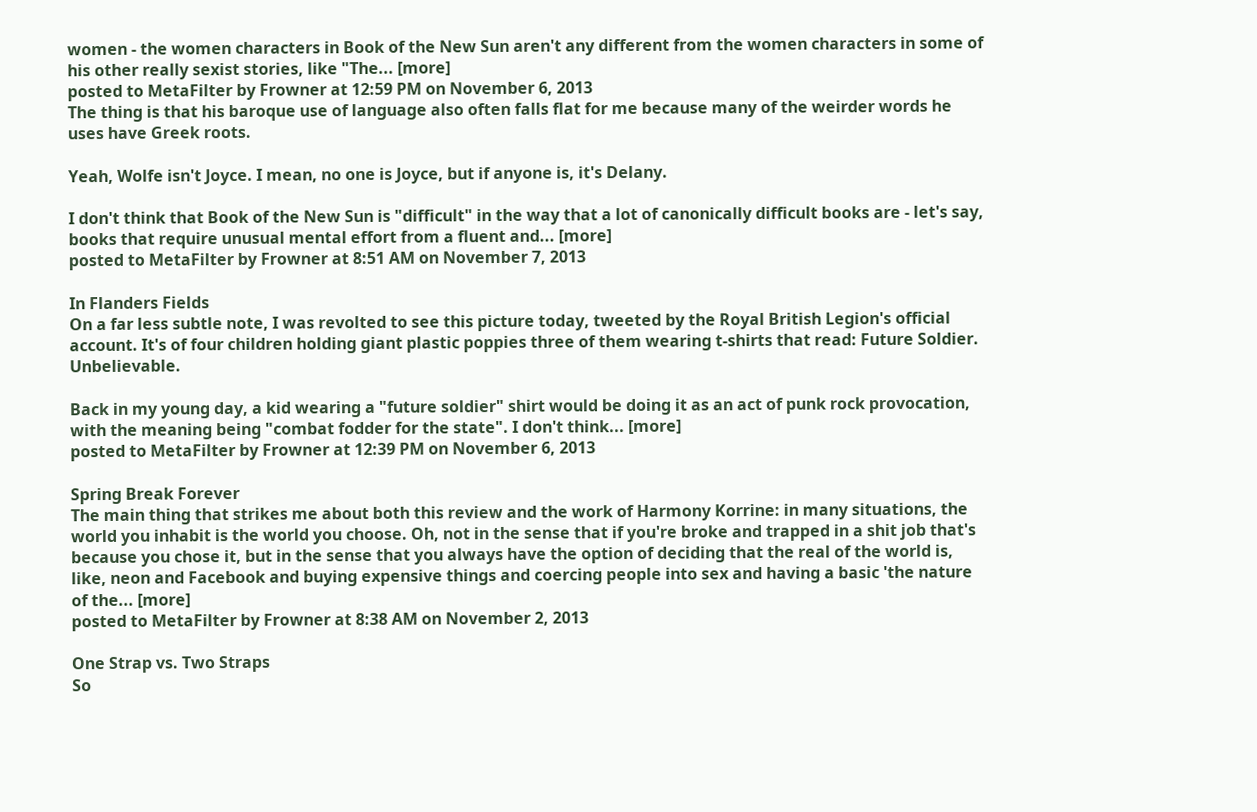women - the women characters in Book of the New Sun aren't any different from the women characters in some of his other really sexist stories, like "The... [more]
posted to MetaFilter by Frowner at 12:59 PM on November 6, 2013
The thing is that his baroque use of language also often falls flat for me because many of the weirder words he uses have Greek roots.

Yeah, Wolfe isn't Joyce. I mean, no one is Joyce, but if anyone is, it's Delany.

I don't think that Book of the New Sun is "difficult" in the way that a lot of canonically difficult books are - let's say, books that require unusual mental effort from a fluent and... [more]
posted to MetaFilter by Frowner at 8:51 AM on November 7, 2013

In Flanders Fields
On a far less subtle note, I was revolted to see this picture today, tweeted by the Royal British Legion's official account. It's of four children holding giant plastic poppies three of them wearing t-shirts that read: Future Soldier. Unbelievable.

Back in my young day, a kid wearing a "future soldier" shirt would be doing it as an act of punk rock provocation, with the meaning being "combat fodder for the state". I don't think... [more]
posted to MetaFilter by Frowner at 12:39 PM on November 6, 2013

Spring Break Forever
The main thing that strikes me about both this review and the work of Harmony Korrine: in many situations, the world you inhabit is the world you choose. Oh, not in the sense that if you're broke and trapped in a shit job that's because you chose it, but in the sense that you always have the option of deciding that the real of the world is, like, neon and Facebook and buying expensive things and coercing people into sex and having a basic 'the nature of the... [more]
posted to MetaFilter by Frowner at 8:38 AM on November 2, 2013

One Strap vs. Two Straps
So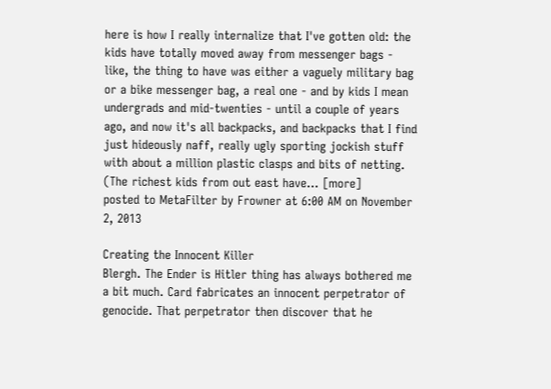here is how I really internalize that I've gotten old: the kids have totally moved away from messenger bags - like, the thing to have was either a vaguely military bag or a bike messenger bag, a real one - and by kids I mean undergrads and mid-twenties - until a couple of years ago, and now it's all backpacks, and backpacks that I find just hideously naff, really ugly sporting jockish stuff with about a million plastic clasps and bits of netting. (The richest kids from out east have... [more]
posted to MetaFilter by Frowner at 6:00 AM on November 2, 2013

Creating the Innocent Killer
Blergh. The Ender is Hitler thing has always bothered me a bit much. Card fabricates an innocent perpetrator of genocide. That perpetrator then discover that he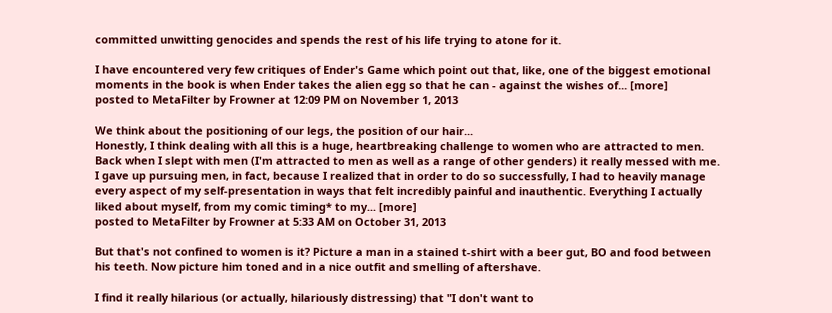committed unwitting genocides and spends the rest of his life trying to atone for it.

I have encountered very few critiques of Ender's Game which point out that, like, one of the biggest emotional moments in the book is when Ender takes the alien egg so that he can - against the wishes of... [more]
posted to MetaFilter by Frowner at 12:09 PM on November 1, 2013

We think about the positioning of our legs, the position of our hair...
Honestly, I think dealing with all this is a huge, heartbreaking challenge to women who are attracted to men. Back when I slept with men (I'm attracted to men as well as a range of other genders) it really messed with me. I gave up pursuing men, in fact, because I realized that in order to do so successfully, I had to heavily manage every aspect of my self-presentation in ways that felt incredibly painful and inauthentic. Everything I actually liked about myself, from my comic timing* to my... [more]
posted to MetaFilter by Frowner at 5:33 AM on October 31, 2013

But that's not confined to women is it? Picture a man in a stained t-shirt with a beer gut, BO and food between his teeth. Now picture him toned and in a nice outfit and smelling of aftershave.

I find it really hilarious (or actually, hilariously distressing) that "I don't want to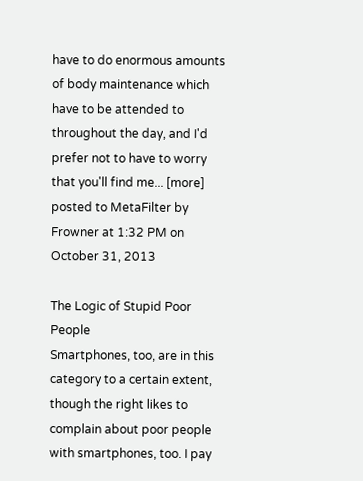have to do enormous amounts of body maintenance which have to be attended to throughout the day, and I'd prefer not to have to worry that you'll find me... [more]
posted to MetaFilter by Frowner at 1:32 PM on October 31, 2013

The Logic of Stupid Poor People
Smartphones, too, are in this category to a certain extent, though the right likes to complain about poor people with smartphones, too. I pay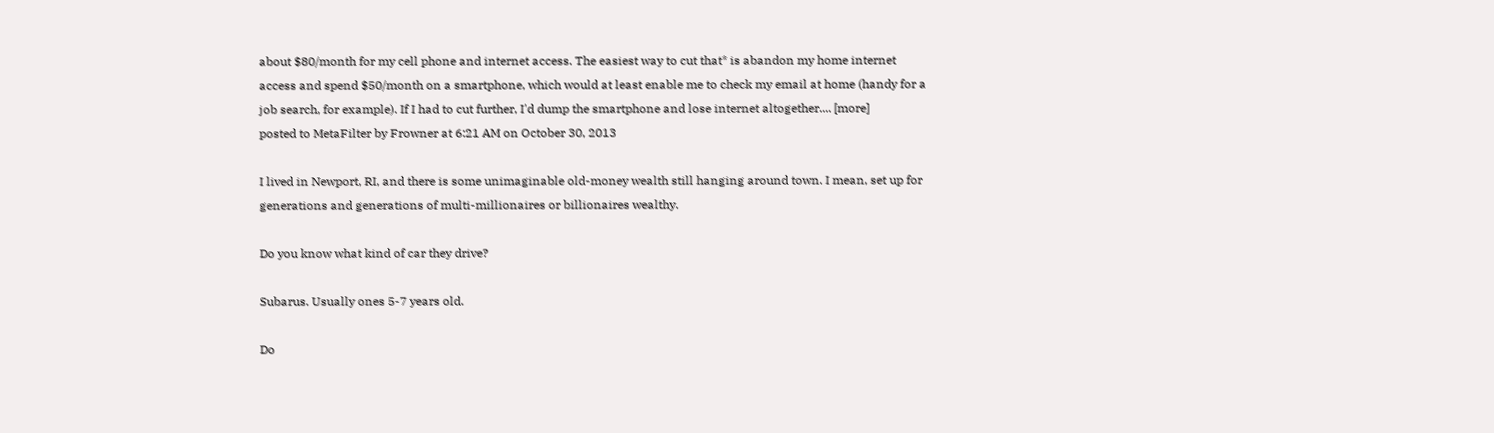about $80/month for my cell phone and internet access. The easiest way to cut that* is abandon my home internet access and spend $50/month on a smartphone, which would at least enable me to check my email at home (handy for a job search, for example). If I had to cut further, I'd dump the smartphone and lose internet altogether.... [more]
posted to MetaFilter by Frowner at 6:21 AM on October 30, 2013

I lived in Newport, RI, and there is some unimaginable old-money wealth still hanging around town. I mean, set up for generations and generations of multi-millionaires or billionaires wealthy.

Do you know what kind of car they drive?

Subarus. Usually ones 5-7 years old.

Do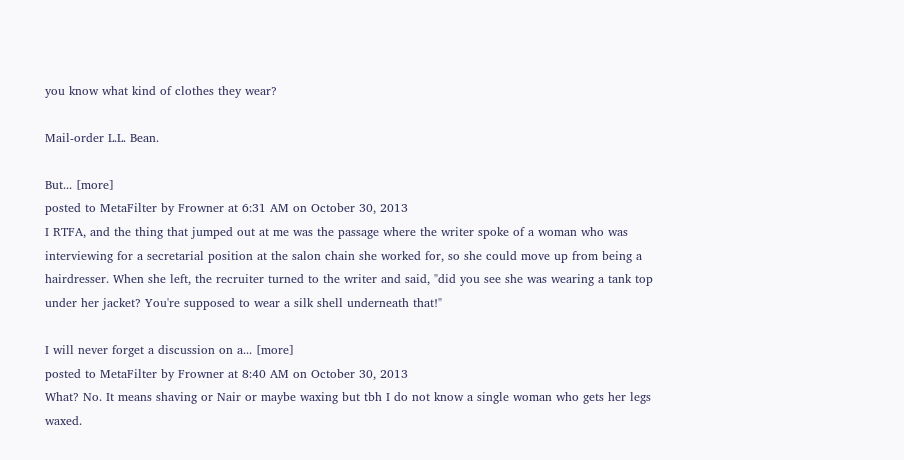you know what kind of clothes they wear?

Mail-order L.L. Bean.

But... [more]
posted to MetaFilter by Frowner at 6:31 AM on October 30, 2013
I RTFA, and the thing that jumped out at me was the passage where the writer spoke of a woman who was interviewing for a secretarial position at the salon chain she worked for, so she could move up from being a hairdresser. When she left, the recruiter turned to the writer and said, "did you see she was wearing a tank top under her jacket? You're supposed to wear a silk shell underneath that!"

I will never forget a discussion on a... [more]
posted to MetaFilter by Frowner at 8:40 AM on October 30, 2013
What? No. It means shaving or Nair or maybe waxing but tbh I do not know a single woman who gets her legs waxed.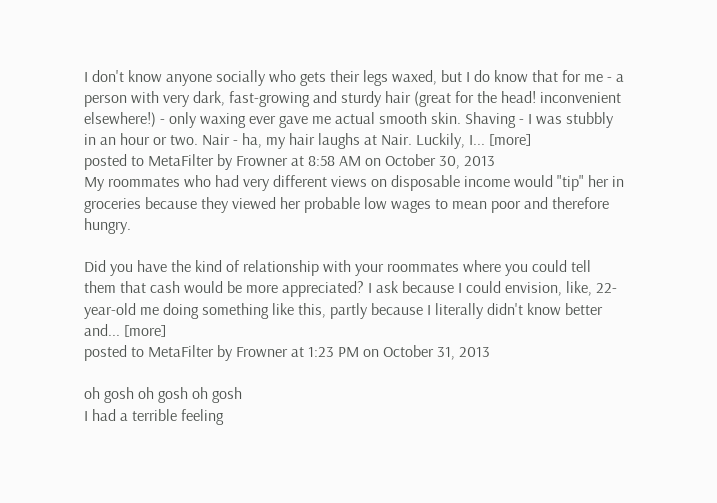I don't know anyone socially who gets their legs waxed, but I do know that for me - a person with very dark, fast-growing and sturdy hair (great for the head! inconvenient elsewhere!) - only waxing ever gave me actual smooth skin. Shaving - I was stubbly in an hour or two. Nair - ha, my hair laughs at Nair. Luckily, I... [more]
posted to MetaFilter by Frowner at 8:58 AM on October 30, 2013
My roommates who had very different views on disposable income would "tip" her in groceries because they viewed her probable low wages to mean poor and therefore hungry.

Did you have the kind of relationship with your roommates where you could tell them that cash would be more appreciated? I ask because I could envision, like, 22-year-old me doing something like this, partly because I literally didn't know better and... [more]
posted to MetaFilter by Frowner at 1:23 PM on October 31, 2013

oh gosh oh gosh oh gosh
I had a terrible feeling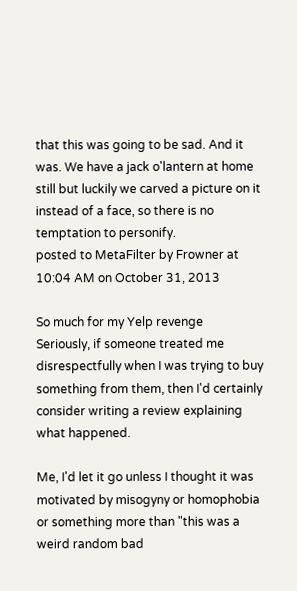that this was going to be sad. And it was. We have a jack o'lantern at home still but luckily we carved a picture on it instead of a face, so there is no temptation to personify.
posted to MetaFilter by Frowner at 10:04 AM on October 31, 2013

So much for my Yelp revenge
Seriously, if someone treated me disrespectfully when I was trying to buy something from them, then I'd certainly consider writing a review explaining what happened.

Me, I'd let it go unless I thought it was motivated by misogyny or homophobia or something more than "this was a weird random bad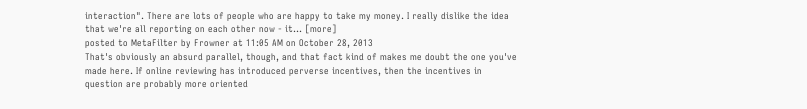interaction". There are lots of people who are happy to take my money. I really dislike the idea that we're all reporting on each other now - it... [more]
posted to MetaFilter by Frowner at 11:05 AM on October 28, 2013
That's obviously an absurd parallel, though, and that fact kind of makes me doubt the one you've made here. If online reviewing has introduced perverse incentives, then the incentives in question are probably more oriented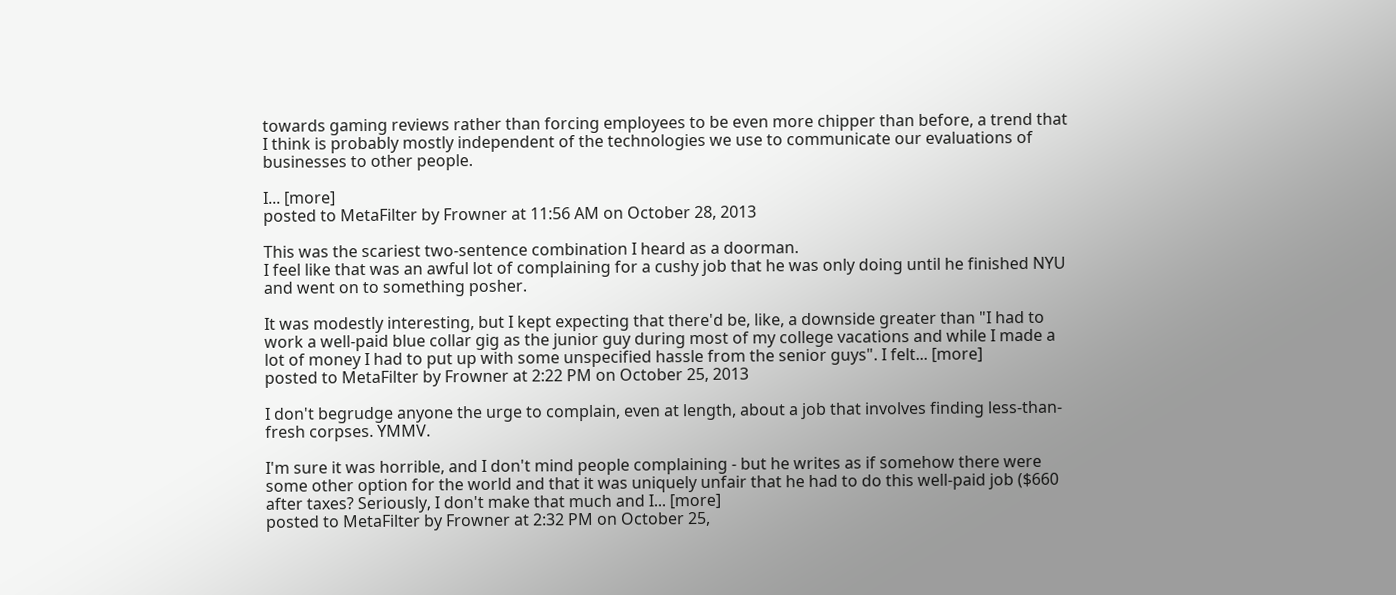towards gaming reviews rather than forcing employees to be even more chipper than before, a trend that I think is probably mostly independent of the technologies we use to communicate our evaluations of businesses to other people.

I... [more]
posted to MetaFilter by Frowner at 11:56 AM on October 28, 2013

This was the scariest two-sentence combination I heard as a doorman.
I feel like that was an awful lot of complaining for a cushy job that he was only doing until he finished NYU and went on to something posher.

It was modestly interesting, but I kept expecting that there'd be, like, a downside greater than "I had to work a well-paid blue collar gig as the junior guy during most of my college vacations and while I made a lot of money I had to put up with some unspecified hassle from the senior guys". I felt... [more]
posted to MetaFilter by Frowner at 2:22 PM on October 25, 2013

I don't begrudge anyone the urge to complain, even at length, about a job that involves finding less-than-fresh corpses. YMMV.

I'm sure it was horrible, and I don't mind people complaining - but he writes as if somehow there were some other option for the world and that it was uniquely unfair that he had to do this well-paid job ($660 after taxes? Seriously, I don't make that much and I... [more]
posted to MetaFilter by Frowner at 2:32 PM on October 25,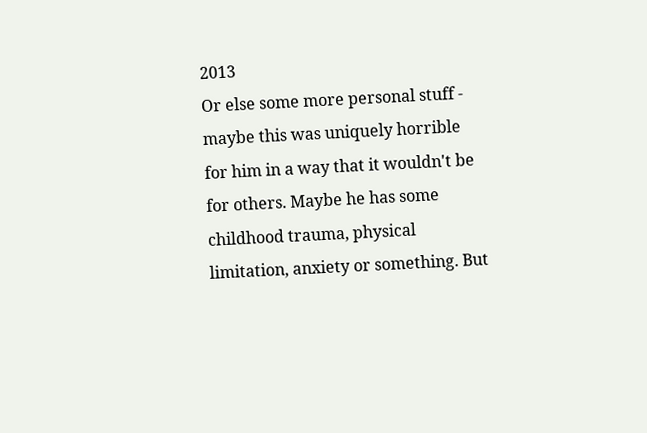2013
Or else some more personal stuff - maybe this was uniquely horrible for him in a way that it wouldn't be for others. Maybe he has some childhood trauma, physical limitation, anxiety or something. But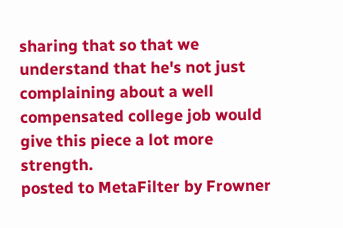sharing that so that we understand that he's not just complaining about a well compensated college job would give this piece a lot more strength.
posted to MetaFilter by Frowner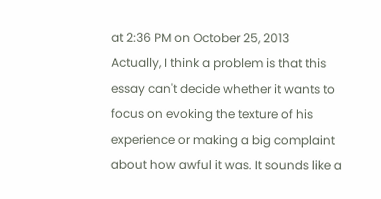at 2:36 PM on October 25, 2013
Actually, I think a problem is that this essay can't decide whether it wants to focus on evoking the texture of his experience or making a big complaint about how awful it was. It sounds like a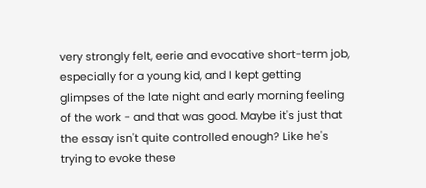very strongly felt, eerie and evocative short-term job, especially for a young kid, and I kept getting glimpses of the late night and early morning feeling of the work - and that was good. Maybe it's just that the essay isn't quite controlled enough? Like he's trying to evoke these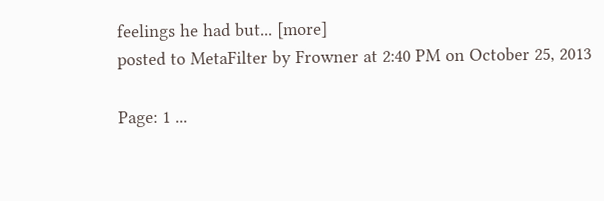feelings he had but... [more]
posted to MetaFilter by Frowner at 2:40 PM on October 25, 2013

Page: 1 ...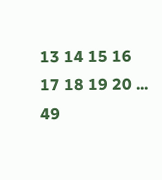13 14 15 16 17 18 19 20 ... 49